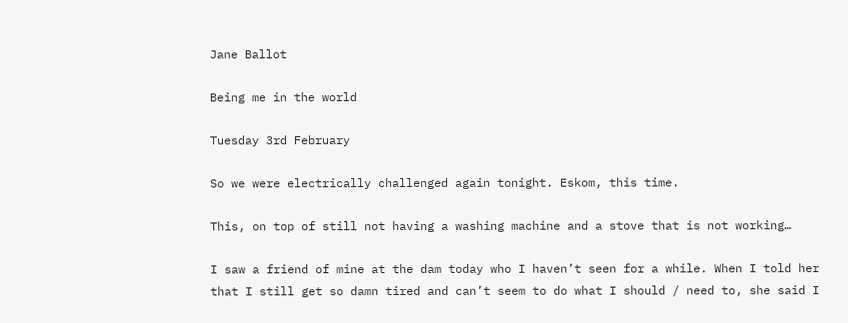Jane Ballot

Being me in the world

Tuesday 3rd February

So we were electrically challenged again tonight. Eskom, this time.

This, on top of still not having a washing machine and a stove that is not working…

I saw a friend of mine at the dam today who I haven’t seen for a while. When I told her that I still get so damn tired and can’t seem to do what I should / need to, she said I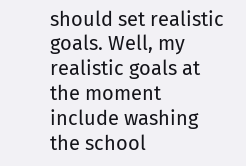should set realistic goals. Well, my realistic goals at the moment include washing the school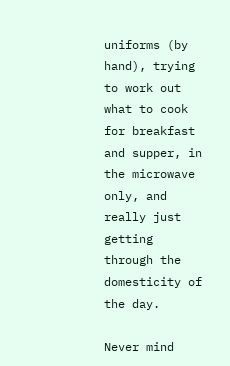uniforms (by hand), trying to work out what to cook for breakfast and supper, in the microwave only, and really just getting through the domesticity of the day.

Never mind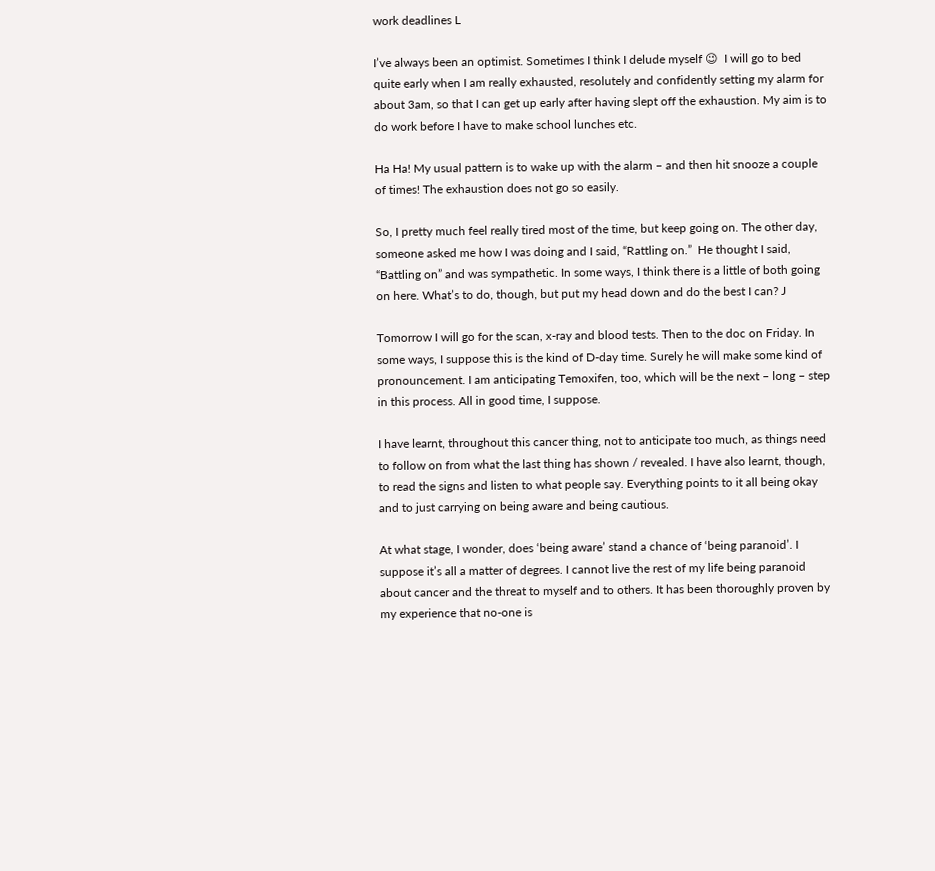work deadlines L

I’ve always been an optimist. Sometimes I think I delude myself 😉  I will go to bed quite early when I am really exhausted, resolutely and confidently setting my alarm for about 3am, so that I can get up early after having slept off the exhaustion. My aim is to do work before I have to make school lunches etc.

Ha Ha! My usual pattern is to wake up with the alarm – and then hit snooze a couple of times! The exhaustion does not go so easily.

So, I pretty much feel really tired most of the time, but keep going on. The other day, someone asked me how I was doing and I said, “Rattling on.”  He thought I said, “Battling on” and was sympathetic. In some ways, I think there is a little of both going on here. What’s to do, though, but put my head down and do the best I can? J

Tomorrow I will go for the scan, x-ray and blood tests. Then to the doc on Friday. In some ways, I suppose this is the kind of D-day time. Surely he will make some kind of pronouncement. I am anticipating Temoxifen, too, which will be the next – long – step in this process. All in good time, I suppose.

I have learnt, throughout this cancer thing, not to anticipate too much, as things need to follow on from what the last thing has shown / revealed. I have also learnt, though, to read the signs and listen to what people say. Everything points to it all being okay and to just carrying on being aware and being cautious.

At what stage, I wonder, does ‘being aware’ stand a chance of ‘being paranoid’. I suppose it’s all a matter of degrees. I cannot live the rest of my life being paranoid about cancer and the threat to myself and to others. It has been thoroughly proven by my experience that no-one is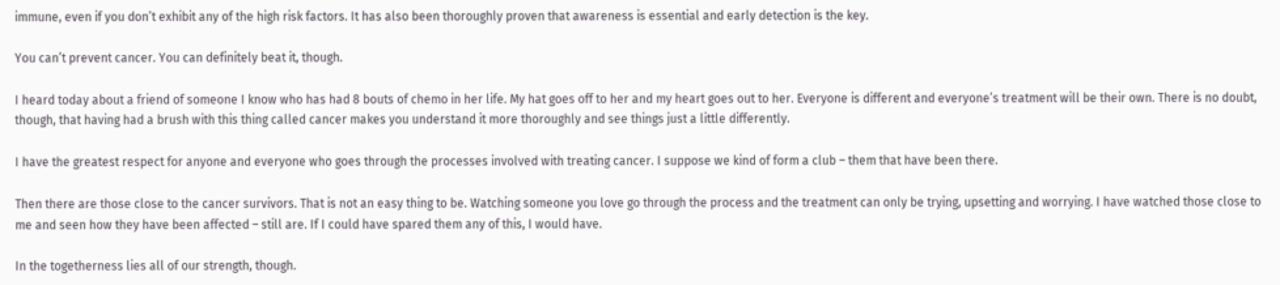immune, even if you don’t exhibit any of the high risk factors. It has also been thoroughly proven that awareness is essential and early detection is the key.

You can’t prevent cancer. You can definitely beat it, though.

I heard today about a friend of someone I know who has had 8 bouts of chemo in her life. My hat goes off to her and my heart goes out to her. Everyone is different and everyone’s treatment will be their own. There is no doubt, though, that having had a brush with this thing called cancer makes you understand it more thoroughly and see things just a little differently.

I have the greatest respect for anyone and everyone who goes through the processes involved with treating cancer. I suppose we kind of form a club – them that have been there.

Then there are those close to the cancer survivors. That is not an easy thing to be. Watching someone you love go through the process and the treatment can only be trying, upsetting and worrying. I have watched those close to me and seen how they have been affected – still are. If I could have spared them any of this, I would have.

In the togetherness lies all of our strength, though.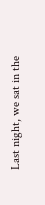Last night, we sat in the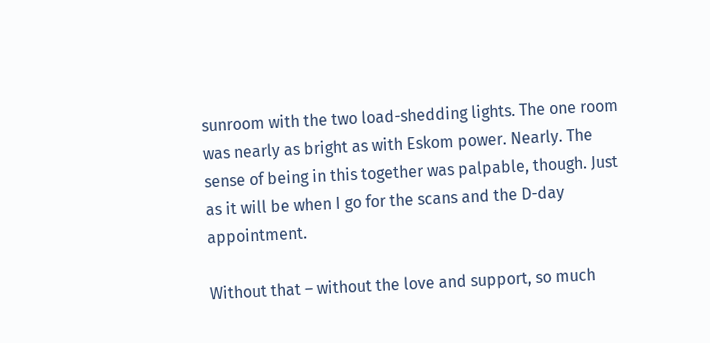sunroom with the two load-shedding lights. The one room was nearly as bright as with Eskom power. Nearly. The sense of being in this together was palpable, though. Just as it will be when I go for the scans and the D-day appointment.

Without that – without the love and support, so much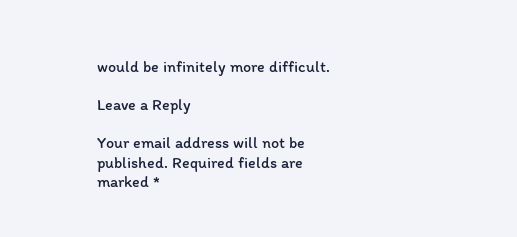would be infinitely more difficult.

Leave a Reply

Your email address will not be published. Required fields are marked *